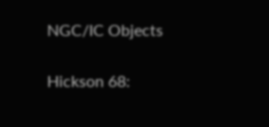NGC/IC Objects

Hickson 68: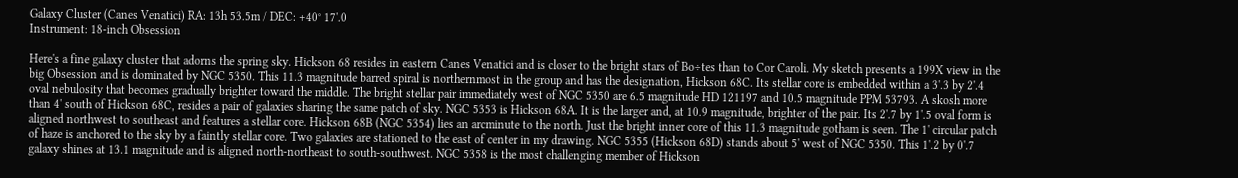Galaxy Cluster (Canes Venatici) RA: 13h 53.5m / DEC: +40° 17'.0
Instrument: 18-inch Obsession

Here's a fine galaxy cluster that adorns the spring sky. Hickson 68 resides in eastern Canes Venatici and is closer to the bright stars of Bo÷tes than to Cor Caroli. My sketch presents a 199X view in the big Obsession and is dominated by NGC 5350. This 11.3 magnitude barred spiral is northernmost in the group and has the designation, Hickson 68C. Its stellar core is embedded within a 3'.3 by 2'.4 oval nebulosity that becomes gradually brighter toward the middle. The bright stellar pair immediately west of NGC 5350 are 6.5 magnitude HD 121197 and 10.5 magnitude PPM 53793. A skosh more than 4' south of Hickson 68C, resides a pair of galaxies sharing the same patch of sky. NGC 5353 is Hickson 68A. It is the larger and, at 10.9 magnitude, brighter of the pair. Its 2'.7 by 1'.5 oval form is aligned northwest to southeast and features a stellar core. Hickson 68B (NGC 5354) lies an arcminute to the north. Just the bright inner core of this 11.3 magnitude gotham is seen. The 1' circular patch of haze is anchored to the sky by a faintly stellar core. Two galaxies are stationed to the east of center in my drawing. NGC 5355 (Hickson 68D) stands about 5' west of NGC 5350. This 1'.2 by 0'.7 galaxy shines at 13.1 magnitude and is aligned north-northeast to south-southwest. NGC 5358 is the most challenging member of Hickson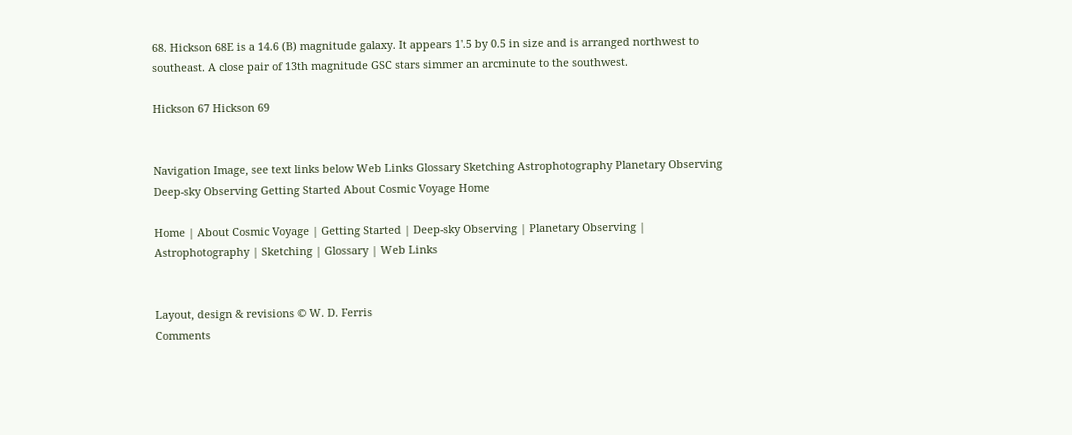68. Hickson 68E is a 14.6 (B) magnitude galaxy. It appears 1'.5 by 0.5 in size and is arranged northwest to southeast. A close pair of 13th magnitude GSC stars simmer an arcminute to the southwest.

Hickson 67 Hickson 69


Navigation Image, see text links below Web Links Glossary Sketching Astrophotography Planetary Observing Deep-sky Observing Getting Started About Cosmic Voyage Home

Home | About Cosmic Voyage | Getting Started | Deep-sky Observing | Planetary Observing | Astrophotography | Sketching | Glossary | Web Links


Layout, design & revisions © W. D. Ferris
Comments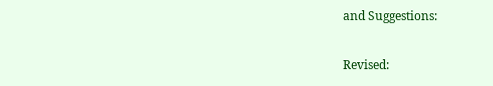and Suggestions:

Revised: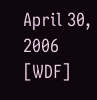April 30, 2006 [WDF]